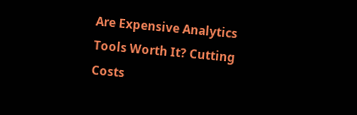Are Expensive Analytics Tools Worth It? Cutting Costs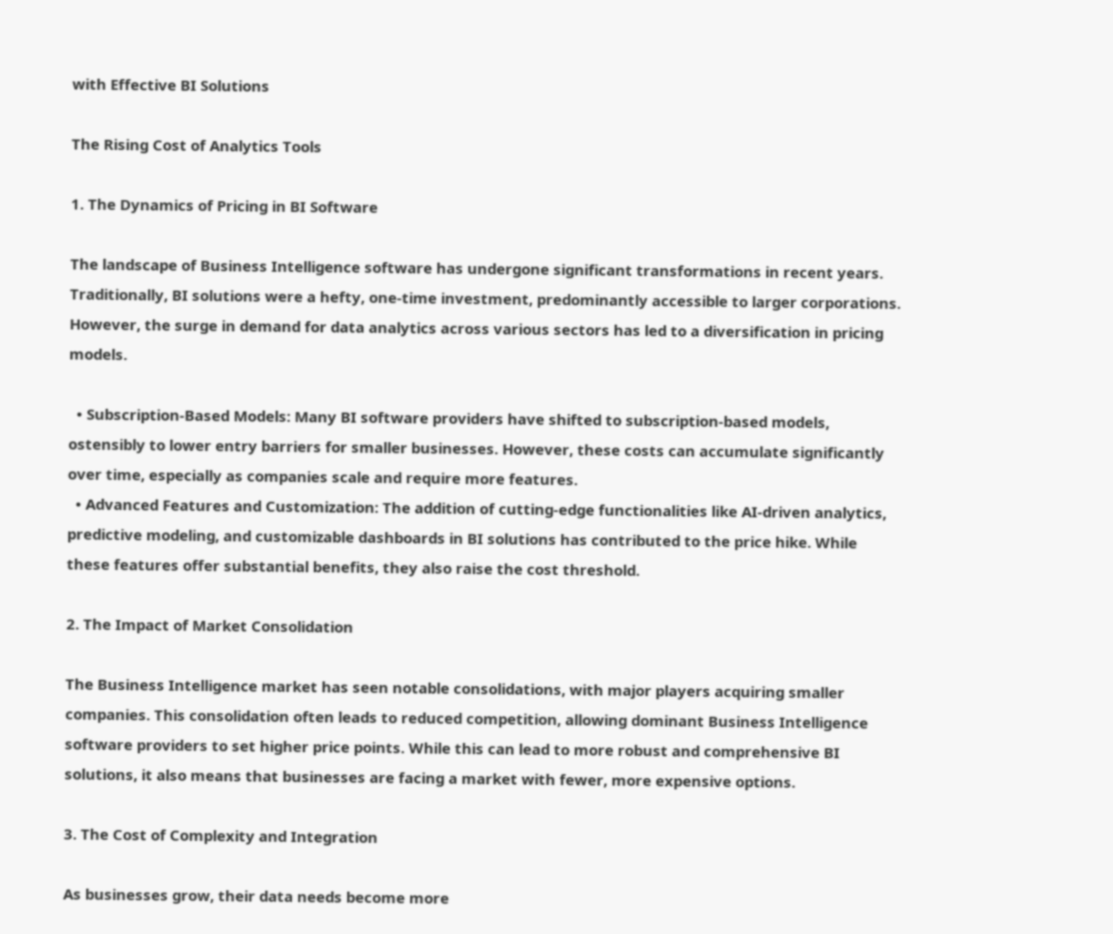with Effective BI Solutions

The Rising Cost of Analytics Tools

1. The Dynamics of Pricing in BI Software

The landscape of Business Intelligence software has undergone significant transformations in recent years. Traditionally, BI solutions were a hefty, one-time investment, predominantly accessible to larger corporations. However, the surge in demand for data analytics across various sectors has led to a diversification in pricing models.

  • Subscription-Based Models: Many BI software providers have shifted to subscription-based models, ostensibly to lower entry barriers for smaller businesses. However, these costs can accumulate significantly over time, especially as companies scale and require more features.
  • Advanced Features and Customization: The addition of cutting-edge functionalities like AI-driven analytics, predictive modeling, and customizable dashboards in BI solutions has contributed to the price hike. While these features offer substantial benefits, they also raise the cost threshold.

2. The Impact of Market Consolidation

The Business Intelligence market has seen notable consolidations, with major players acquiring smaller companies. This consolidation often leads to reduced competition, allowing dominant Business Intelligence software providers to set higher price points. While this can lead to more robust and comprehensive BI solutions, it also means that businesses are facing a market with fewer, more expensive options.

3. The Cost of Complexity and Integration

As businesses grow, their data needs become more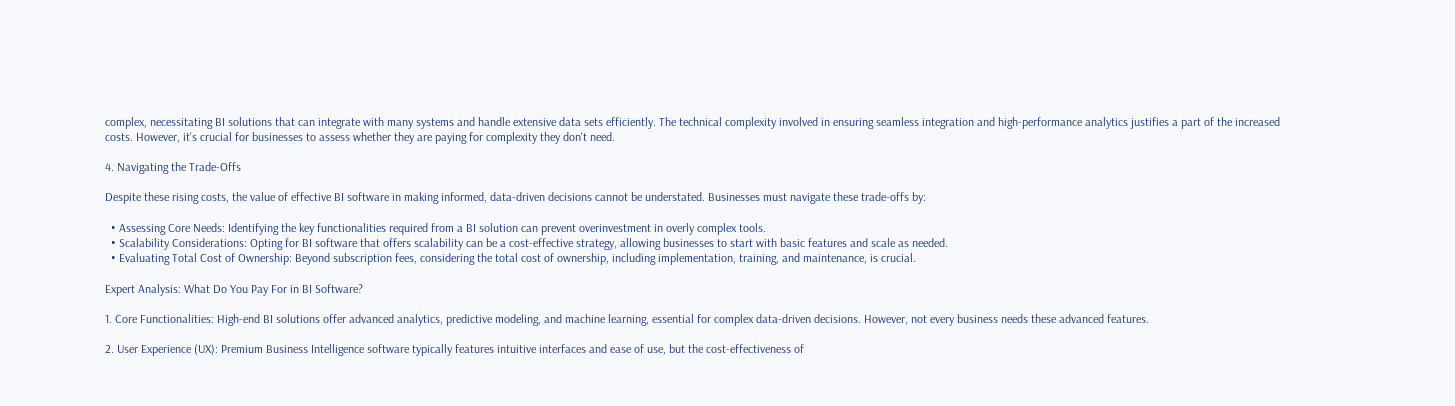complex, necessitating BI solutions that can integrate with many systems and handle extensive data sets efficiently. The technical complexity involved in ensuring seamless integration and high-performance analytics justifies a part of the increased costs. However, it's crucial for businesses to assess whether they are paying for complexity they don't need.

4. Navigating the Trade-Offs

Despite these rising costs, the value of effective BI software in making informed, data-driven decisions cannot be understated. Businesses must navigate these trade-offs by:

  • Assessing Core Needs: Identifying the key functionalities required from a BI solution can prevent overinvestment in overly complex tools.
  • Scalability Considerations: Opting for BI software that offers scalability can be a cost-effective strategy, allowing businesses to start with basic features and scale as needed.
  • Evaluating Total Cost of Ownership: Beyond subscription fees, considering the total cost of ownership, including implementation, training, and maintenance, is crucial.

Expert Analysis: What Do You Pay For in BI Software?

1. Core Functionalities: High-end BI solutions offer advanced analytics, predictive modeling, and machine learning, essential for complex data-driven decisions. However, not every business needs these advanced features.

2. User Experience (UX): Premium Business Intelligence software typically features intuitive interfaces and ease of use, but the cost-effectiveness of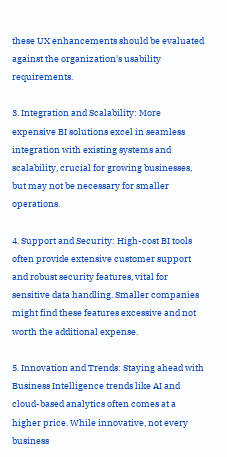these UX enhancements should be evaluated against the organization's usability requirements.

3. Integration and Scalability: More expensive BI solutions excel in seamless integration with existing systems and scalability, crucial for growing businesses, but may not be necessary for smaller operations.

4. Support and Security: High-cost BI tools often provide extensive customer support and robust security features, vital for sensitive data handling. Smaller companies might find these features excessive and not worth the additional expense.

5. Innovation and Trends: Staying ahead with Business Intelligence trends like AI and cloud-based analytics often comes at a higher price. While innovative, not every business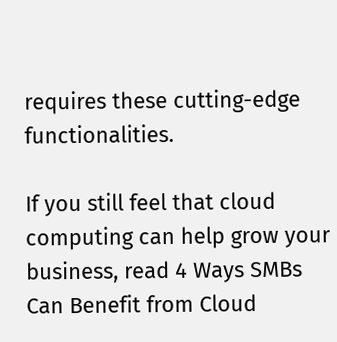requires these cutting-edge functionalities.

If you still feel that cloud computing can help grow your business, read 4 Ways SMBs Can Benefit from Cloud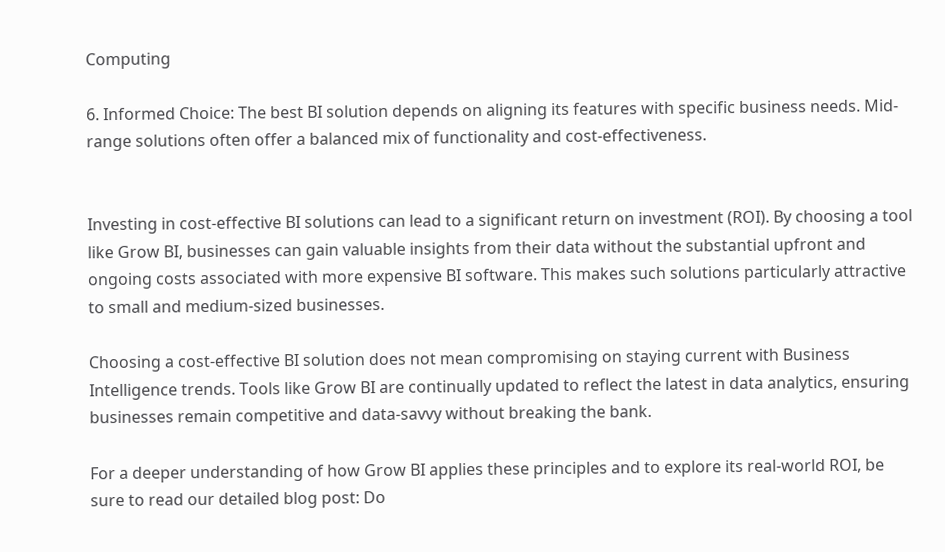Computing

6. Informed Choice: The best BI solution depends on aligning its features with specific business needs. Mid-range solutions often offer a balanced mix of functionality and cost-effectiveness.


Investing in cost-effective BI solutions can lead to a significant return on investment (ROI). By choosing a tool like Grow BI, businesses can gain valuable insights from their data without the substantial upfront and ongoing costs associated with more expensive BI software. This makes such solutions particularly attractive to small and medium-sized businesses.

Choosing a cost-effective BI solution does not mean compromising on staying current with Business Intelligence trends. Tools like Grow BI are continually updated to reflect the latest in data analytics, ensuring businesses remain competitive and data-savvy without breaking the bank.

For a deeper understanding of how Grow BI applies these principles and to explore its real-world ROI, be sure to read our detailed blog post: Do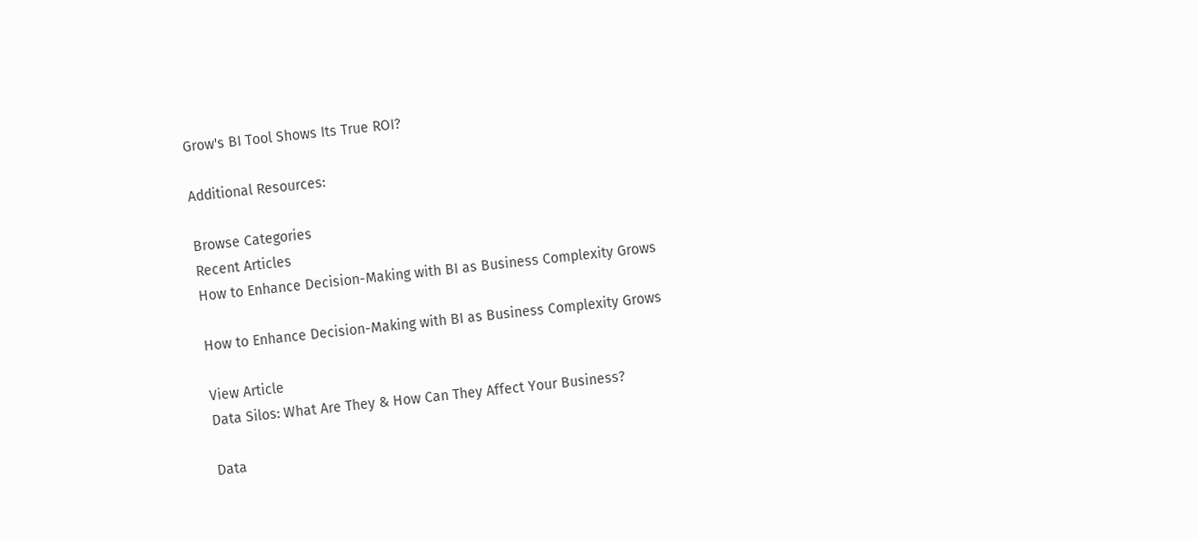Grow's BI Tool Shows Its True ROI?

Additional Resources:

Browse Categories
Recent Articles
How to Enhance Decision-Making with BI as Business Complexity Grows

How to Enhance Decision-Making with BI as Business Complexity Grows

View Article
Data Silos: What Are They & How Can They Affect Your Business?

Data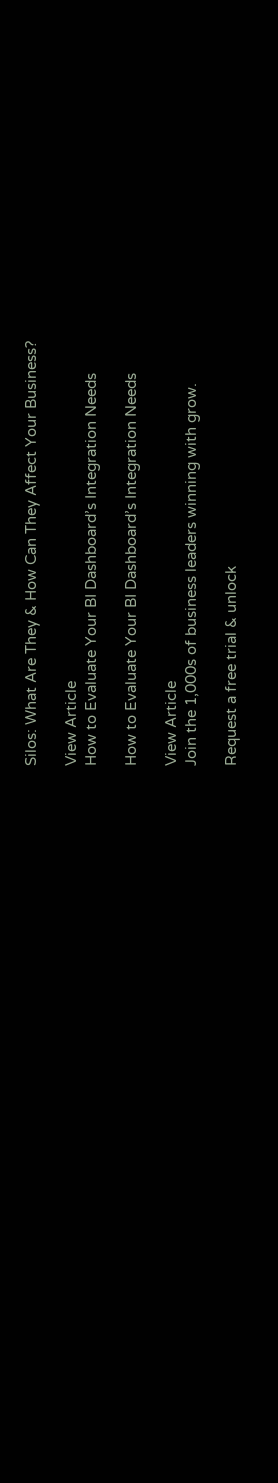Silos: What Are They & How Can They Affect Your Business?

View Article
How to Evaluate Your BI Dashboard’s Integration Needs

How to Evaluate Your BI Dashboard’s Integration Needs

View Article
Join the 1,000s of business leaders winning with grow.

Request a free trial & unlock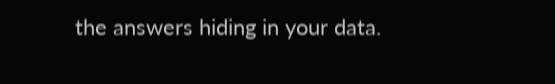the answers hiding in your data.